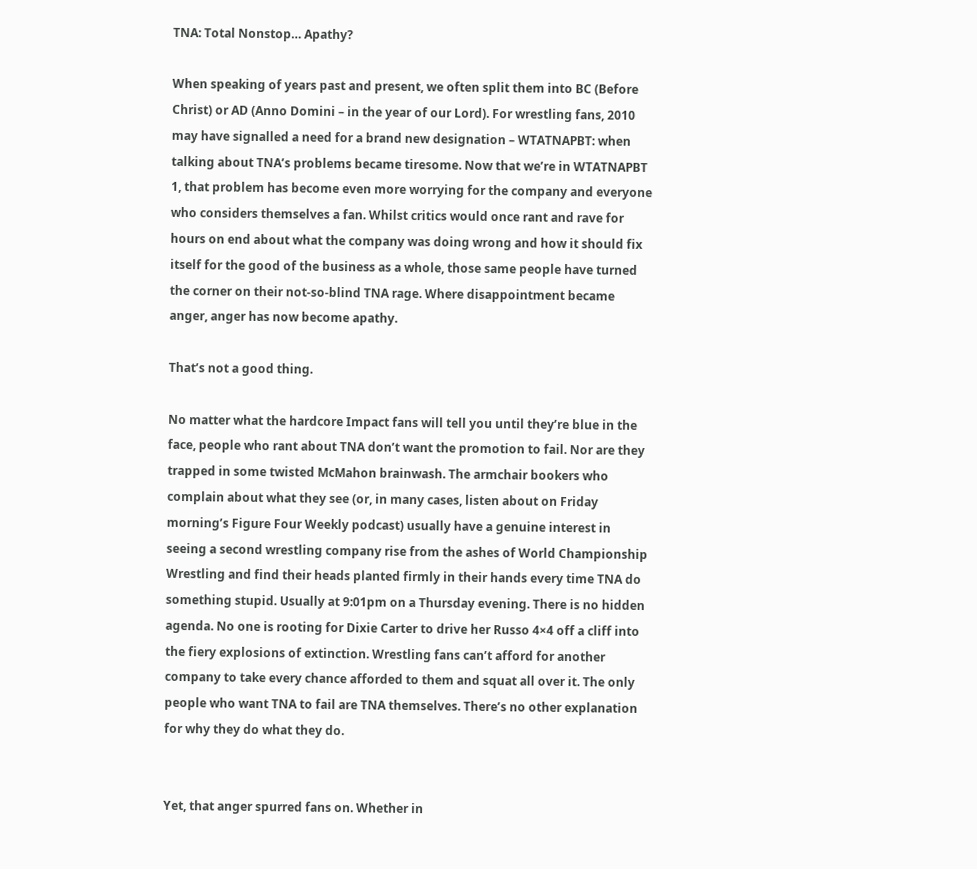TNA: Total Nonstop… Apathy?

When speaking of years past and present, we often split them into BC (Before Christ) or AD (Anno Domini – in the year of our Lord). For wrestling fans, 2010 may have signalled a need for a brand new designation – WTATNAPBT: when talking about TNA’s problems became tiresome. Now that we’re in WTATNAPBT 1, that problem has become even more worrying for the company and everyone who considers themselves a fan. Whilst critics would once rant and rave for hours on end about what the company was doing wrong and how it should fix itself for the good of the business as a whole, those same people have turned the corner on their not-so-blind TNA rage. Where disappointment became anger, anger has now become apathy.

That’s not a good thing.

No matter what the hardcore Impact fans will tell you until they’re blue in the face, people who rant about TNA don’t want the promotion to fail. Nor are they trapped in some twisted McMahon brainwash. The armchair bookers who complain about what they see (or, in many cases, listen about on Friday morning’s Figure Four Weekly podcast) usually have a genuine interest in seeing a second wrestling company rise from the ashes of World Championship Wrestling and find their heads planted firmly in their hands every time TNA do something stupid. Usually at 9:01pm on a Thursday evening. There is no hidden agenda. No one is rooting for Dixie Carter to drive her Russo 4×4 off a cliff into the fiery explosions of extinction. Wrestling fans can’t afford for another company to take every chance afforded to them and squat all over it. The only people who want TNA to fail are TNA themselves. There’s no other explanation for why they do what they do.


Yet, that anger spurred fans on. Whether in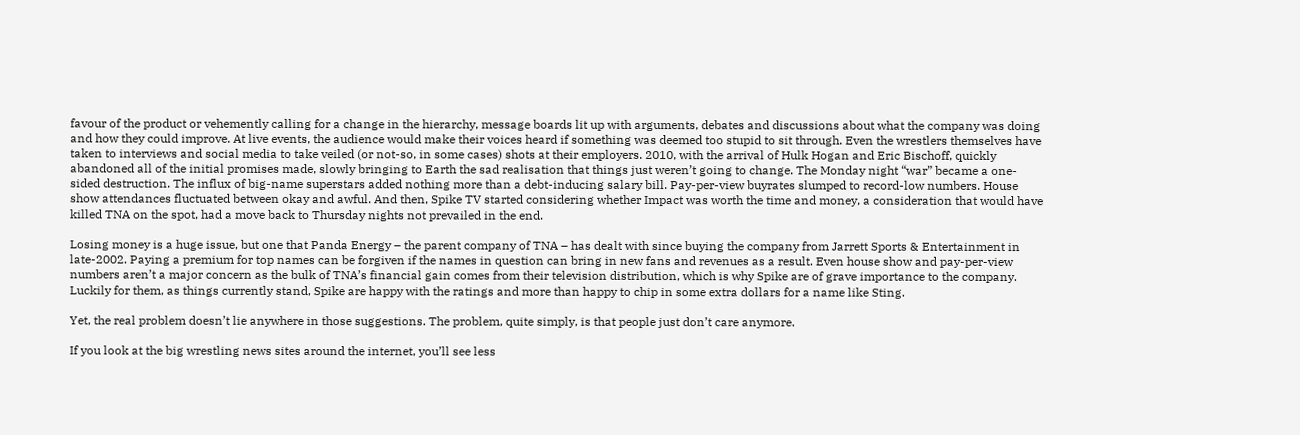favour of the product or vehemently calling for a change in the hierarchy, message boards lit up with arguments, debates and discussions about what the company was doing and how they could improve. At live events, the audience would make their voices heard if something was deemed too stupid to sit through. Even the wrestlers themselves have taken to interviews and social media to take veiled (or not-so, in some cases) shots at their employers. 2010, with the arrival of Hulk Hogan and Eric Bischoff, quickly abandoned all of the initial promises made, slowly bringing to Earth the sad realisation that things just weren’t going to change. The Monday night “war” became a one-sided destruction. The influx of big-name superstars added nothing more than a debt-inducing salary bill. Pay-per-view buyrates slumped to record-low numbers. House show attendances fluctuated between okay and awful. And then, Spike TV started considering whether Impact was worth the time and money, a consideration that would have killed TNA on the spot, had a move back to Thursday nights not prevailed in the end.

Losing money is a huge issue, but one that Panda Energy – the parent company of TNA – has dealt with since buying the company from Jarrett Sports & Entertainment in late-2002. Paying a premium for top names can be forgiven if the names in question can bring in new fans and revenues as a result. Even house show and pay-per-view numbers aren’t a major concern as the bulk of TNA’s financial gain comes from their television distribution, which is why Spike are of grave importance to the company. Luckily for them, as things currently stand, Spike are happy with the ratings and more than happy to chip in some extra dollars for a name like Sting.

Yet, the real problem doesn’t lie anywhere in those suggestions. The problem, quite simply, is that people just don’t care anymore.

If you look at the big wrestling news sites around the internet, you’ll see less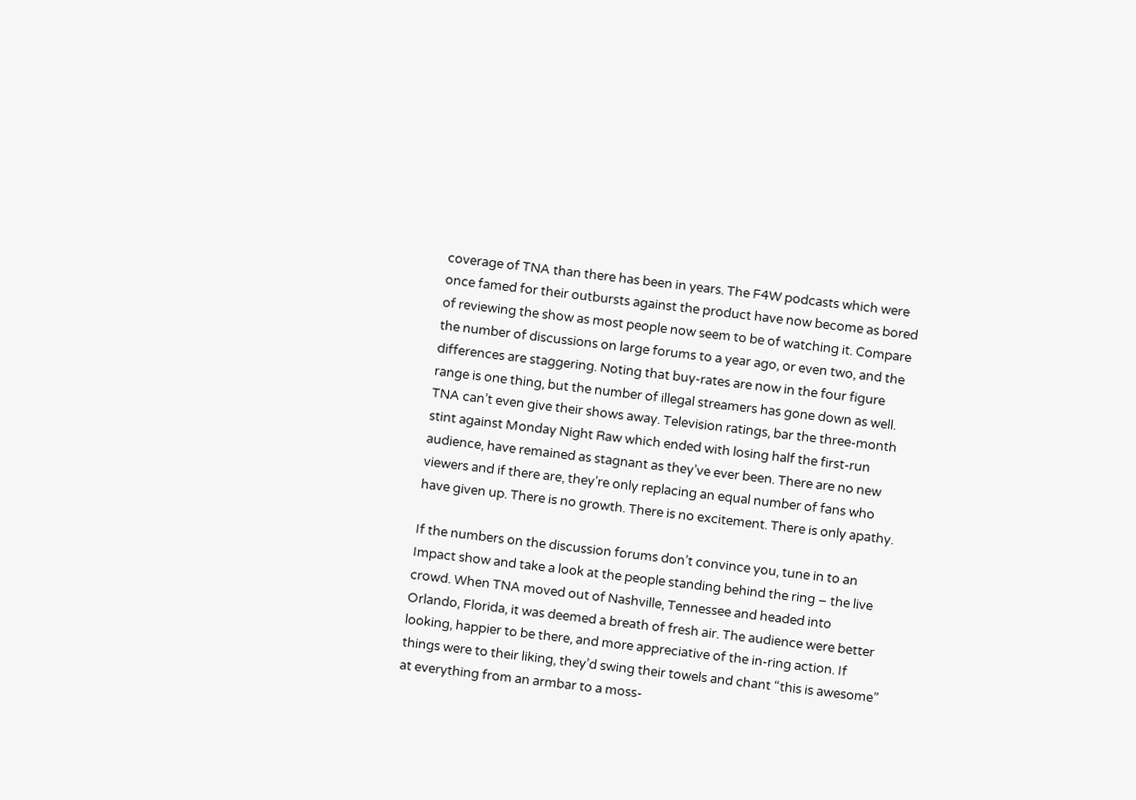coverage of TNA than there has been in years. The F4W podcasts which were once famed for their outbursts against the product have now become as bored of reviewing the show as most people now seem to be of watching it. Compare the number of discussions on large forums to a year ago, or even two, and the differences are staggering. Noting that buy-rates are now in the four figure range is one thing, but the number of illegal streamers has gone down as well. TNA can’t even give their shows away. Television ratings, bar the three-month stint against Monday Night Raw which ended with losing half the first-run audience, have remained as stagnant as they’ve ever been. There are no new viewers and if there are, they’re only replacing an equal number of fans who have given up. There is no growth. There is no excitement. There is only apathy.

If the numbers on the discussion forums don’t convince you, tune in to an Impact show and take a look at the people standing behind the ring – the live crowd. When TNA moved out of Nashville, Tennessee and headed into Orlando, Florida, it was deemed a breath of fresh air. The audience were better looking, happier to be there, and more appreciative of the in-ring action. If things were to their liking, they’d swing their towels and chant “this is awesome” at everything from an armbar to a moss-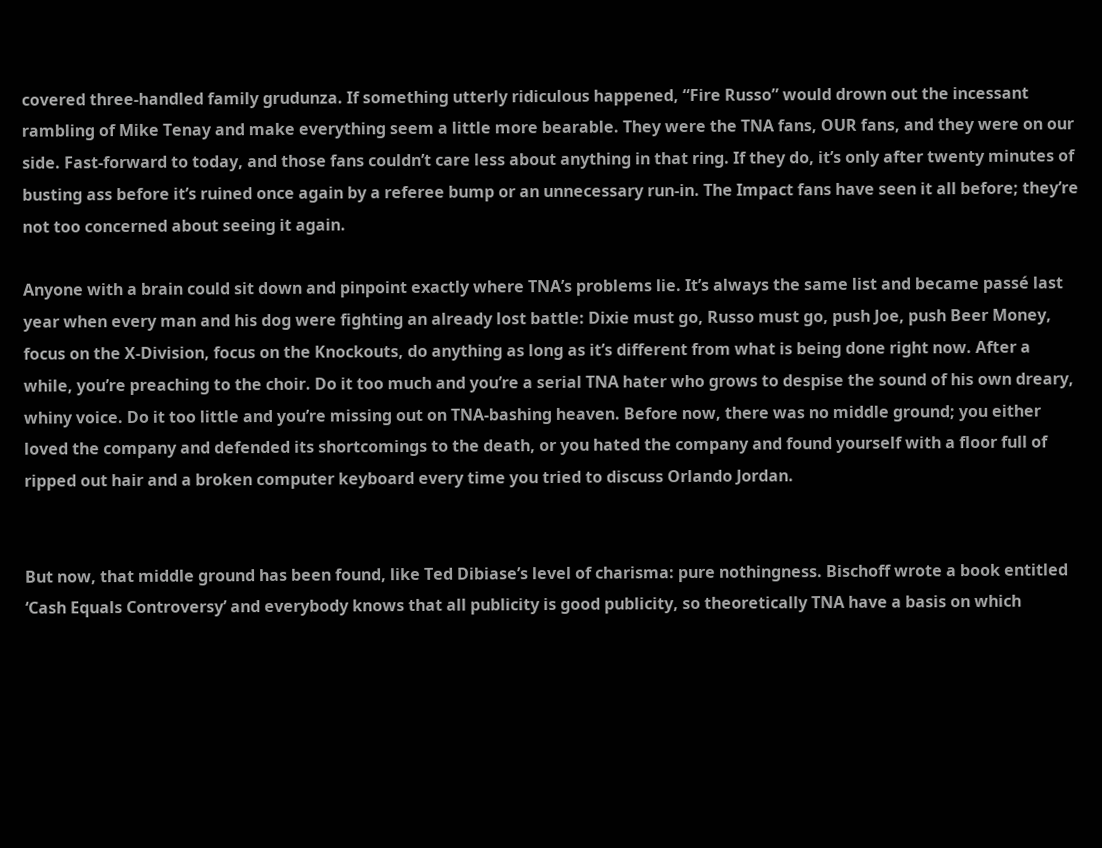covered three-handled family grudunza. If something utterly ridiculous happened, “Fire Russo” would drown out the incessant rambling of Mike Tenay and make everything seem a little more bearable. They were the TNA fans, OUR fans, and they were on our side. Fast-forward to today, and those fans couldn’t care less about anything in that ring. If they do, it’s only after twenty minutes of busting ass before it’s ruined once again by a referee bump or an unnecessary run-in. The Impact fans have seen it all before; they’re not too concerned about seeing it again.

Anyone with a brain could sit down and pinpoint exactly where TNA’s problems lie. It’s always the same list and became passé last year when every man and his dog were fighting an already lost battle: Dixie must go, Russo must go, push Joe, push Beer Money, focus on the X-Division, focus on the Knockouts, do anything as long as it’s different from what is being done right now. After a while, you’re preaching to the choir. Do it too much and you’re a serial TNA hater who grows to despise the sound of his own dreary, whiny voice. Do it too little and you’re missing out on TNA-bashing heaven. Before now, there was no middle ground; you either loved the company and defended its shortcomings to the death, or you hated the company and found yourself with a floor full of ripped out hair and a broken computer keyboard every time you tried to discuss Orlando Jordan.


But now, that middle ground has been found, like Ted Dibiase’s level of charisma: pure nothingness. Bischoff wrote a book entitled ‘Cash Equals Controversy’ and everybody knows that all publicity is good publicity, so theoretically TNA have a basis on which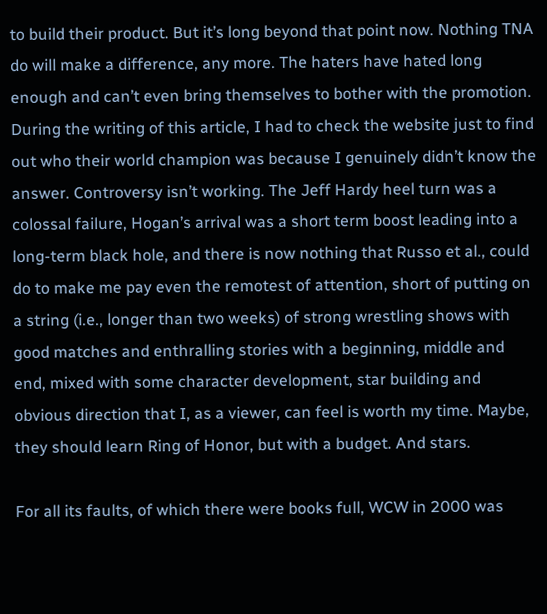to build their product. But it’s long beyond that point now. Nothing TNA do will make a difference, any more. The haters have hated long enough and can’t even bring themselves to bother with the promotion. During the writing of this article, I had to check the website just to find out who their world champion was because I genuinely didn’t know the answer. Controversy isn’t working. The Jeff Hardy heel turn was a colossal failure, Hogan’s arrival was a short term boost leading into a long-term black hole, and there is now nothing that Russo et al., could do to make me pay even the remotest of attention, short of putting on a string (i.e., longer than two weeks) of strong wrestling shows with good matches and enthralling stories with a beginning, middle and end, mixed with some character development, star building and obvious direction that I, as a viewer, can feel is worth my time. Maybe, they should learn Ring of Honor, but with a budget. And stars.

For all its faults, of which there were books full, WCW in 2000 was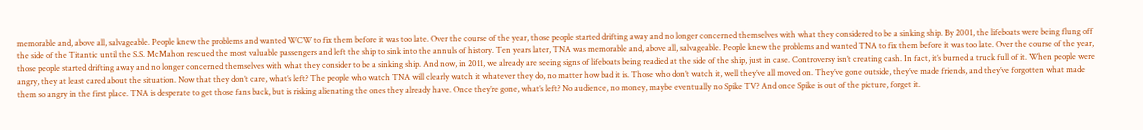memorable and, above all, salvageable. People knew the problems and wanted WCW to fix them before it was too late. Over the course of the year, those people started drifting away and no longer concerned themselves with what they considered to be a sinking ship. By 2001, the lifeboats were being flung off the side of the Titantic until the S.S. McMahon rescued the most valuable passengers and left the ship to sink into the annuls of history. Ten years later, TNA was memorable and, above all, salvageable. People knew the problems and wanted TNA to fix them before it was too late. Over the course of the year, those people started drifting away and no longer concerned themselves with what they consider to be a sinking ship. And now, in 2011, we already are seeing signs of lifeboats being readied at the side of the ship, just in case. Controversy isn’t creating cash. In fact, it’s burned a truck full of it. When people were angry, they at least cared about the situation. Now that they don’t care, what’s left? The people who watch TNA will clearly watch it whatever they do, no matter how bad it is. Those who don’t watch it, well they’ve all moved on. They’ve gone outside, they’ve made friends, and they’ve forgotten what made them so angry in the first place. TNA is desperate to get those fans back, but is risking alienating the ones they already have. Once they’re gone, what’s left? No audience, no money, maybe eventually no Spike TV? And once Spike is out of the picture, forget it.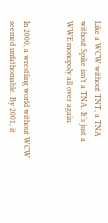Like a WCW without TNT, a TNA without Spike isn’t a TNA. It’s just a WWE monopoly all over again.


In 2000, a wrestling world without WCW seemed unfathomable. By 2001, it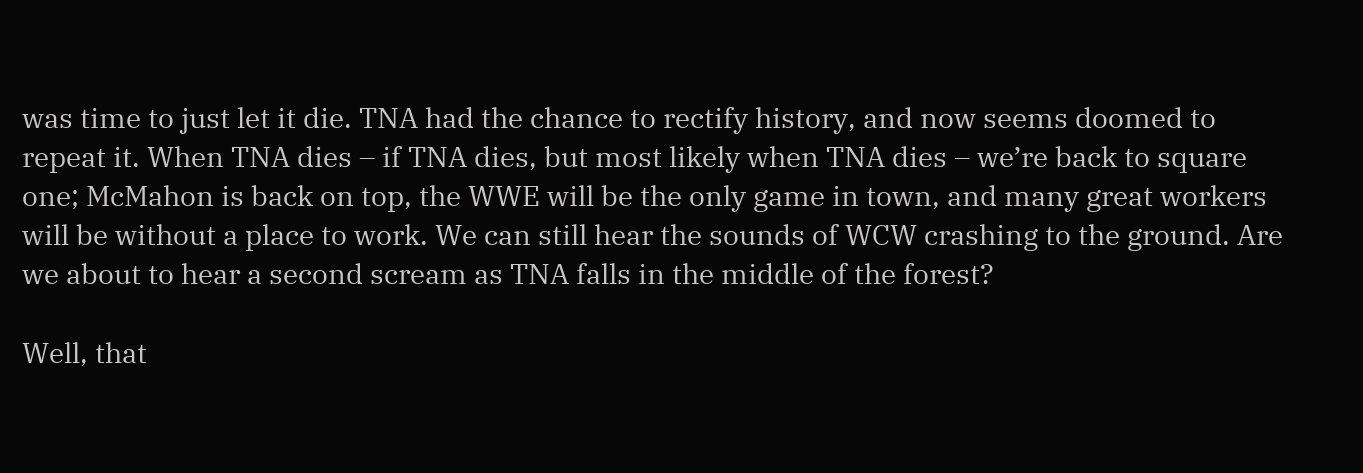was time to just let it die. TNA had the chance to rectify history, and now seems doomed to repeat it. When TNA dies – if TNA dies, but most likely when TNA dies – we’re back to square one; McMahon is back on top, the WWE will be the only game in town, and many great workers will be without a place to work. We can still hear the sounds of WCW crashing to the ground. Are we about to hear a second scream as TNA falls in the middle of the forest?

Well, that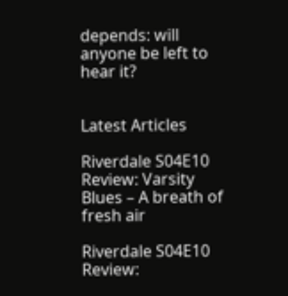depends: will anyone be left to hear it?


Latest Articles

Riverdale S04E10 Review: Varsity Blues – A breath of fresh air

Riverdale S04E10 Review: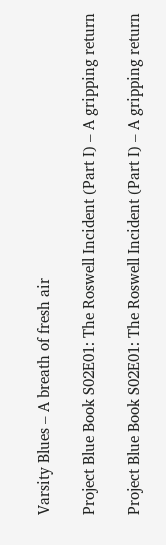Varsity Blues – A breath of fresh air

Project Blue Book S02E01: The Roswell Incident (Part I) – A gripping return

Project Blue Book S02E01: The Roswell Incident (Part I) – A gripping return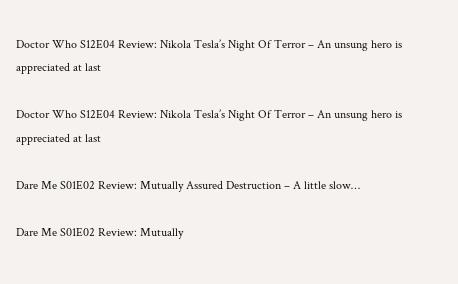Doctor Who S12E04 Review: Nikola Tesla’s Night Of Terror – An unsung hero is appreciated at last

Doctor Who S12E04 Review: Nikola Tesla’s Night Of Terror – An unsung hero is appreciated at last

Dare Me S01E02 Review: Mutually Assured Destruction – A little slow…

Dare Me S01E02 Review: Mutually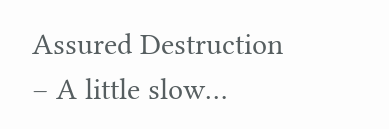Assured Destruction – A little slow…